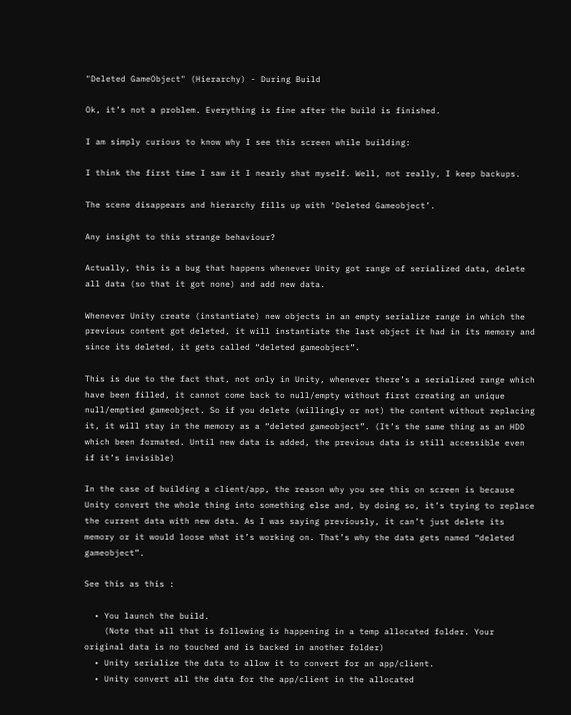"Deleted GameObject" (Hierarchy) - During Build

Ok, it’s not a problem. Everything is fine after the build is finished.

I am simply curious to know why I see this screen while building:

I think the first time I saw it I nearly shat myself. Well, not really, I keep backups.

The scene disappears and hierarchy fills up with ‘Deleted Gameobject’.

Any insight to this strange behaviour?

Actually, this is a bug that happens whenever Unity got range of serialized data, delete all data (so that it got none) and add new data.

Whenever Unity create (instantiate) new objects in an empty serialize range in which the previous content got deleted, it will instantiate the last object it had in its memory and since its deleted, it gets called “deleted gameobject”.

This is due to the fact that, not only in Unity, whenever there’s a serialized range which have been filled, it cannot come back to null/empty without first creating an unique null/emptied gameobject. So if you delete (willingly or not) the content without replacing it, it will stay in the memory as a “deleted gameobject”. (It’s the same thing as an HDD which been formated. Until new data is added, the previous data is still accessible even if it’s invisible)

In the case of building a client/app, the reason why you see this on screen is because Unity convert the whole thing into something else and, by doing so, it’s trying to replace the current data with new data. As I was saying previously, it can’t just delete its memory or it would loose what it’s working on. That’s why the data gets named “deleted gameobject”.

See this as this :

  • You launch the build.
    (Note that all that is following is happening in a temp allocated folder. Your original data is no touched and is backed in another folder)
  • Unity serialize the data to allow it to convert for an app/client.
  • Unity convert all the data for the app/client in the allocated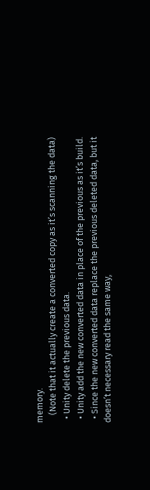memory.
    (Note that it actually create a converted copy as it’s scanning the data)
  • Unity delete the previous data.
  • Unity add the new converted data in place of the previous as it’s build.
  • Since the new converted data replace the previous deleted data, but it doesn’t necessary read the same way,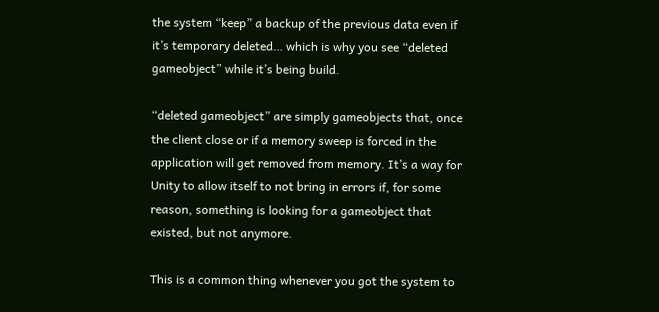the system “keep” a backup of the previous data even if it’s temporary deleted… which is why you see “deleted gameobject” while it’s being build.

“deleted gameobject” are simply gameobjects that, once the client close or if a memory sweep is forced in the application will get removed from memory. It’s a way for Unity to allow itself to not bring in errors if, for some reason, something is looking for a gameobject that existed, but not anymore.

This is a common thing whenever you got the system to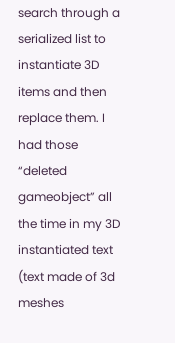search through a serialized list to instantiate 3D items and then replace them. I had those “deleted gameobject” all the time in my 3D instantiated text (text made of 3d meshes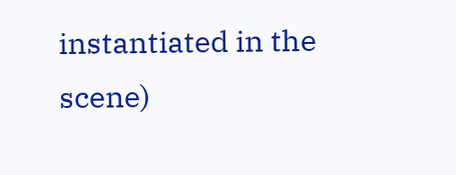instantiated in the scene)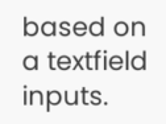based on a textfield inputs.